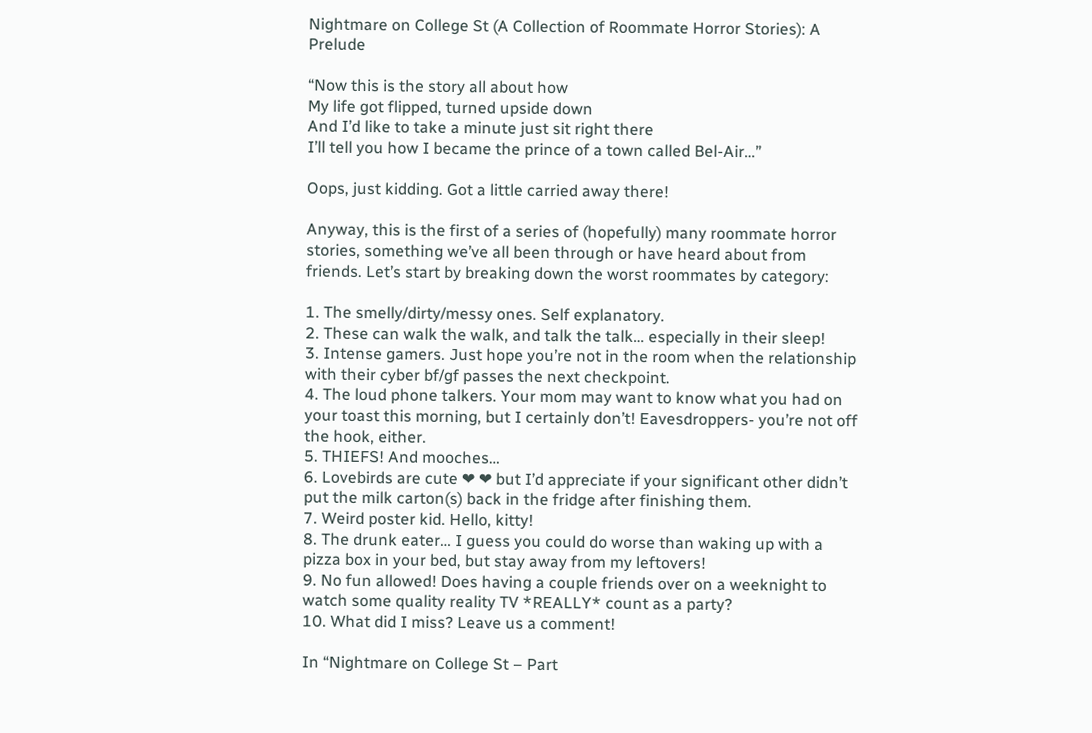Nightmare on College St (A Collection of Roommate Horror Stories): A Prelude

“Now this is the story all about how
My life got flipped, turned upside down
And I’d like to take a minute just sit right there
I’ll tell you how I became the prince of a town called Bel-Air…”

Oops, just kidding. Got a little carried away there!

Anyway, this is the first of a series of (hopefully) many roommate horror stories, something we’ve all been through or have heard about from friends. Let’s start by breaking down the worst roommates by category:

1. The smelly/dirty/messy ones. Self explanatory.
2. These can walk the walk, and talk the talk… especially in their sleep!
3. Intense gamers. Just hope you’re not in the room when the relationship with their cyber bf/gf passes the next checkpoint.
4. The loud phone talkers. Your mom may want to know what you had on your toast this morning, but I certainly don’t! Eavesdroppers- you’re not off the hook, either.
5. THIEFS! And mooches…
6. Lovebirds are cute ❤ ❤ but I’d appreciate if your significant other didn’t put the milk carton(s) back in the fridge after finishing them.
7. Weird poster kid. Hello, kitty!
8. The drunk eater… I guess you could do worse than waking up with a pizza box in your bed, but stay away from my leftovers!
9. No fun allowed! Does having a couple friends over on a weeknight to watch some quality reality TV *REALLY* count as a party?
10. What did I miss? Leave us a comment!

In “Nightmare on College St – Part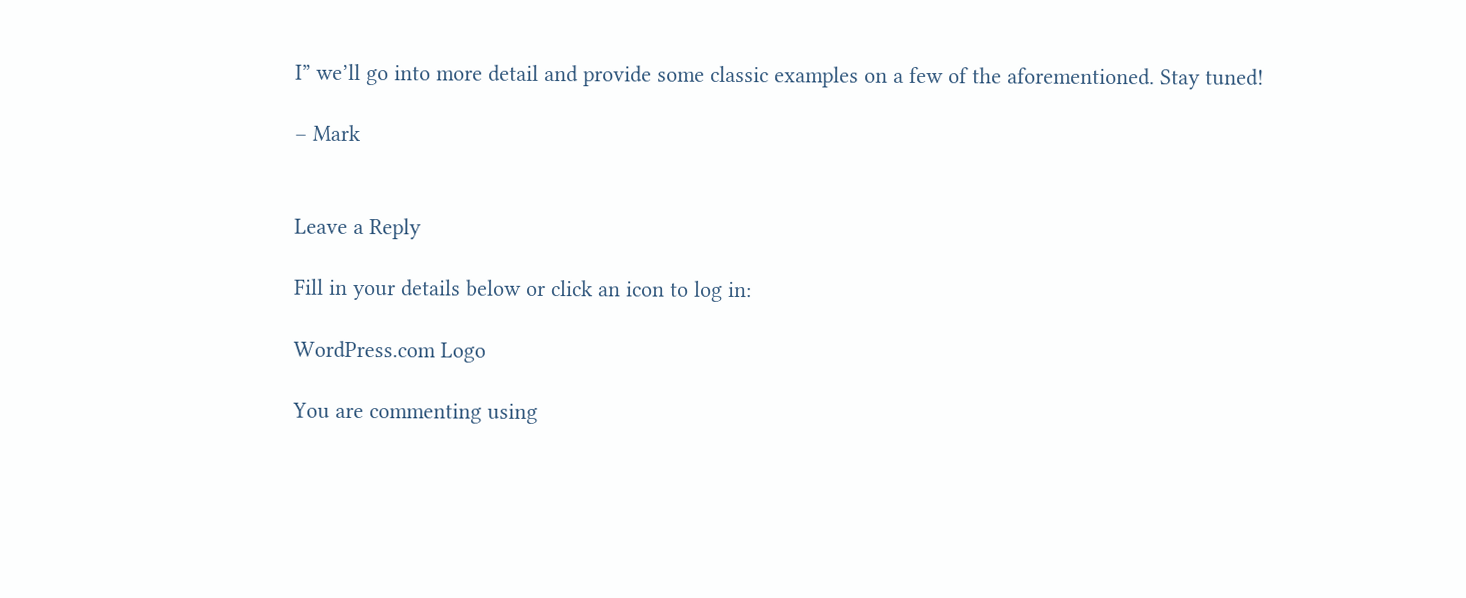I” we’ll go into more detail and provide some classic examples on a few of the aforementioned. Stay tuned!

– Mark


Leave a Reply

Fill in your details below or click an icon to log in:

WordPress.com Logo

You are commenting using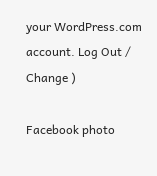your WordPress.com account. Log Out /  Change )

Facebook photo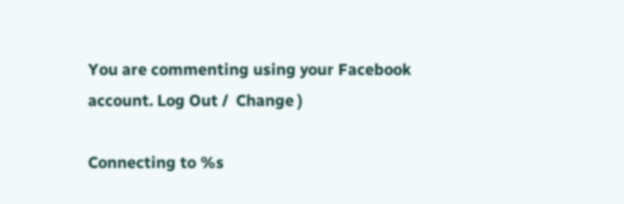You are commenting using your Facebook account. Log Out /  Change )

Connecting to %s